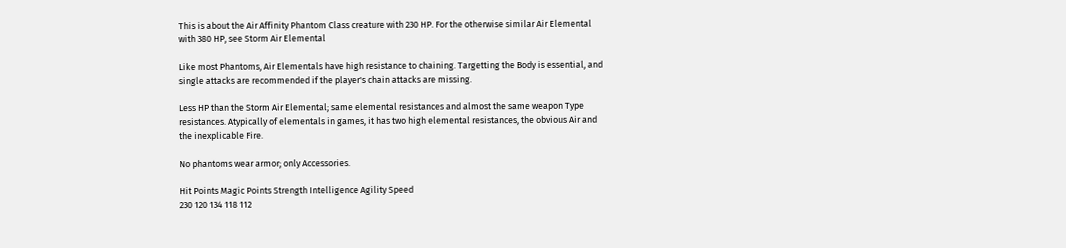This is about the Air Affinity Phantom Class creature with 230 HP. For the otherwise similar Air Elemental with 380 HP, see Storm Air Elemental

Like most Phantoms, Air Elementals have high resistance to chaining. Targetting the Body is essential, and single attacks are recommended if the player's chain attacks are missing.

Less HP than the Storm Air Elemental; same elemental resistances and almost the same weapon Type resistances. Atypically of elementals in games, it has two high elemental resistances, the obvious Air and the inexplicable Fire.

No phantoms wear armor; only Accessories.

Hit Points Magic Points Strength Intelligence Agility Speed
230 120 134 118 112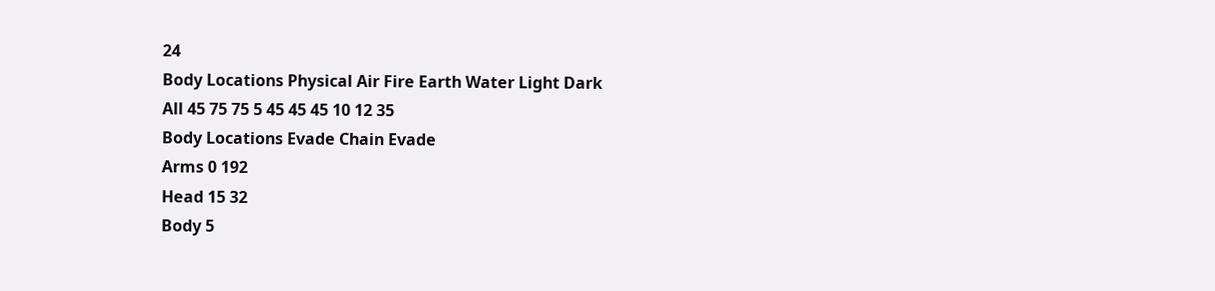24
Body Locations Physical Air Fire Earth Water Light Dark
All 45 75 75 5 45 45 45 10 12 35
Body Locations Evade Chain Evade
Arms 0 192
Head 15 32
Body 5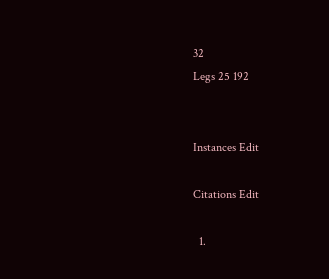32
Legs 25 192


Instances Edit

Citations Edit

  1.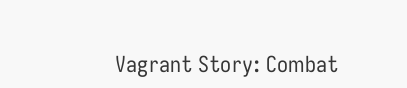Vagrant Story: Combat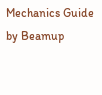Mechanics Guide by Beamup